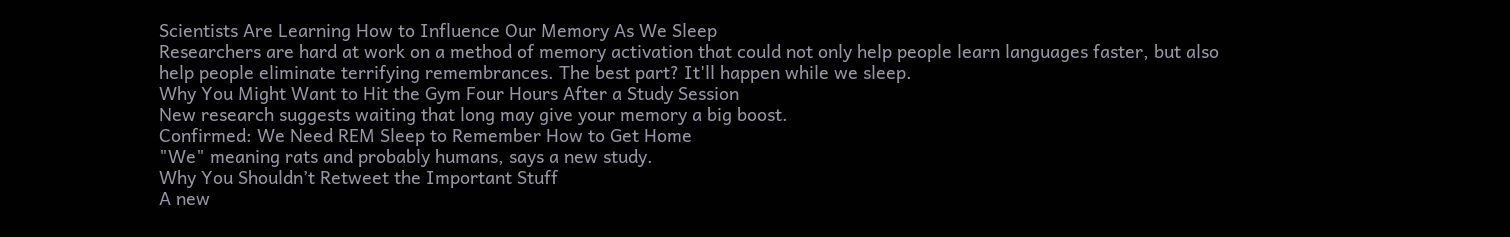Scientists Are Learning How to Influence Our Memory As We Sleep
Researchers are hard at work on a method of memory activation that could not only help people learn languages faster, but also help people eliminate terrifying remembrances. The best part? It'll happen while we sleep.
Why You Might Want to Hit the Gym Four Hours After a Study Session
New research suggests waiting that long may give your memory a big boost.
Confirmed: We Need REM Sleep to Remember How to Get Home
"We" meaning rats and probably humans, says a new study.
Why You Shouldn’t Retweet the Important Stuff
A new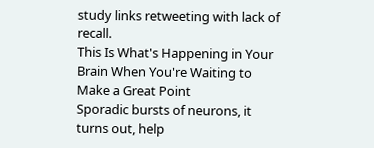study links retweeting with lack of recall.
This Is What's Happening in Your Brain When You're Waiting to Make a Great Point
Sporadic bursts of neurons, it turns out, help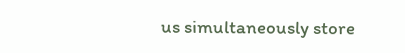us simultaneously store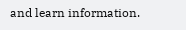and learn information.